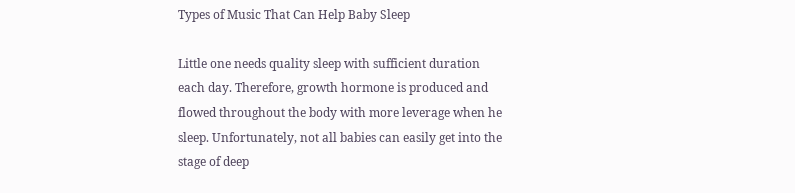Types of Music That Can Help Baby Sleep

Little one needs quality sleep with sufficient duration each day. Therefore, growth hormone is produced and flowed throughout the body with more leverage when he sleep. Unfortunately, not all babies can easily get into the stage of deep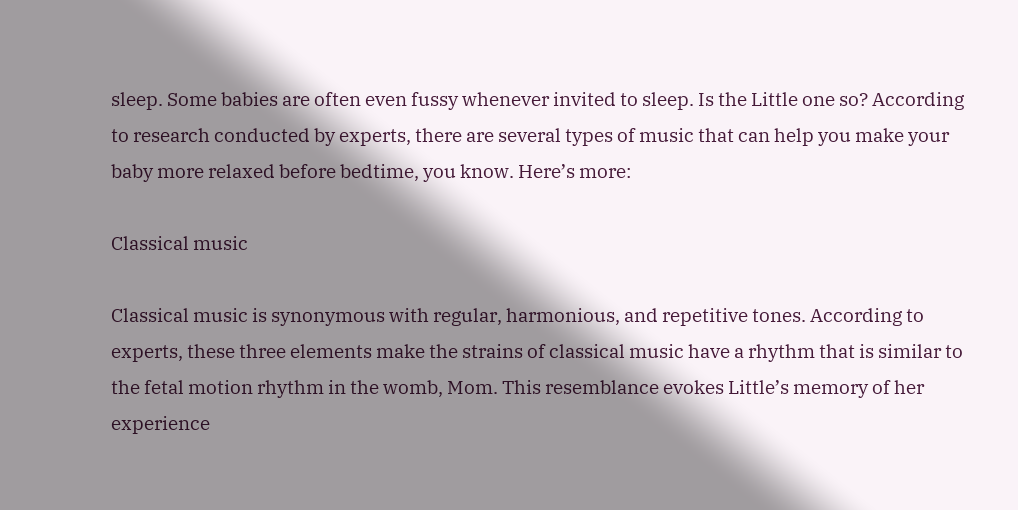sleep. Some babies are often even fussy whenever invited to sleep. Is the Little one so? According to research conducted by experts, there are several types of music that can help you make your baby more relaxed before bedtime, you know. Here’s more:

Classical music

Classical music is synonymous with regular, harmonious, and repetitive tones. According to experts, these three elements make the strains of classical music have a rhythm that is similar to the fetal motion rhythm in the womb, Mom. This resemblance evokes Little’s memory of her experience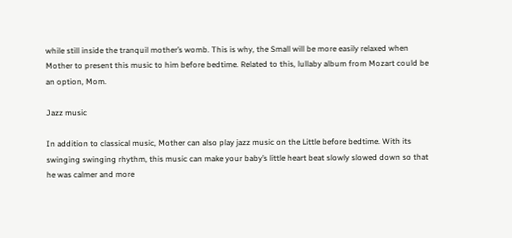while still inside the tranquil mother’s womb. This is why, the Small will be more easily relaxed when Mother to present this music to him before bedtime. Related to this, lullaby album from Mozart could be an option, Mom.

Jazz music

In addition to classical music, Mother can also play jazz music on the Little before bedtime. With its swinging swinging rhythm, this music can make your baby’s little heart beat slowly slowed down so that he was calmer and more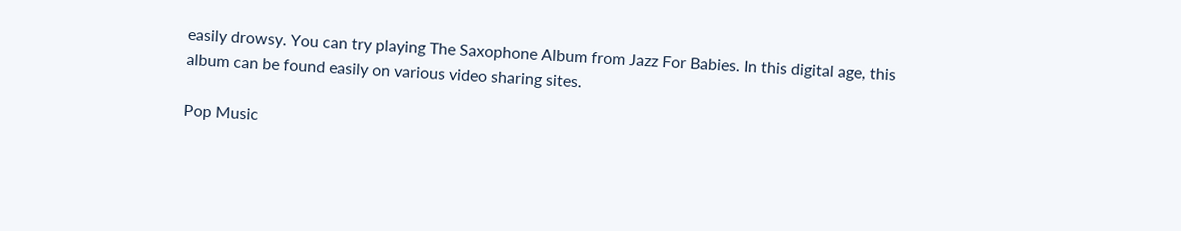easily drowsy. You can try playing The Saxophone Album from Jazz For Babies. In this digital age, this album can be found easily on various video sharing sites.

Pop Music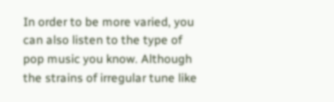In order to be more varied, you can also listen to the type of pop music you know. Although the strains of irregular tune like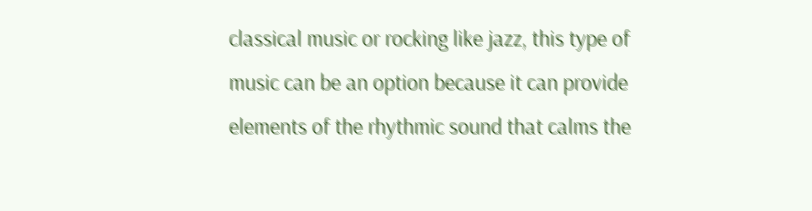classical music or rocking like jazz, this type of music can be an option because it can provide elements of the rhythmic sound that calms the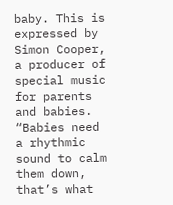baby. This is expressed by Simon Cooper, a producer of special music for parents and babies. “Babies need a rhythmic sound to calm them down, that’s what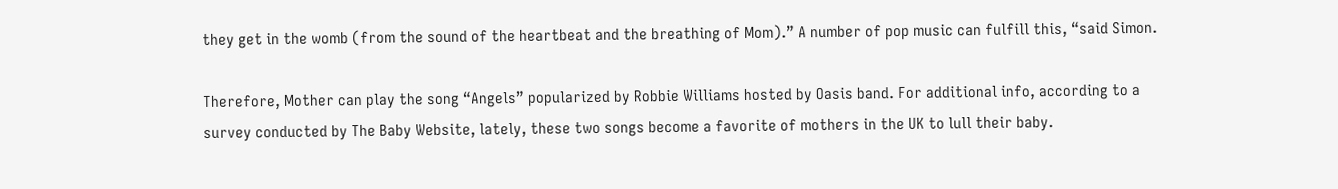they get in the womb (from the sound of the heartbeat and the breathing of Mom).” A number of pop music can fulfill this, “said Simon.

Therefore, Mother can play the song “Angels” popularized by Robbie Williams hosted by Oasis band. For additional info, according to a survey conducted by The Baby Website, lately, these two songs become a favorite of mothers in the UK to lull their baby.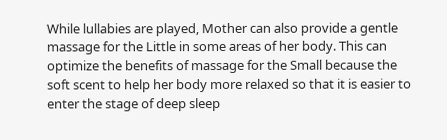While lullabies are played, Mother can also provide a gentle massage for the Little in some areas of her body. This can optimize the benefits of massage for the Small because the soft scent to help her body more relaxed so that it is easier to enter the stage of deep sleep